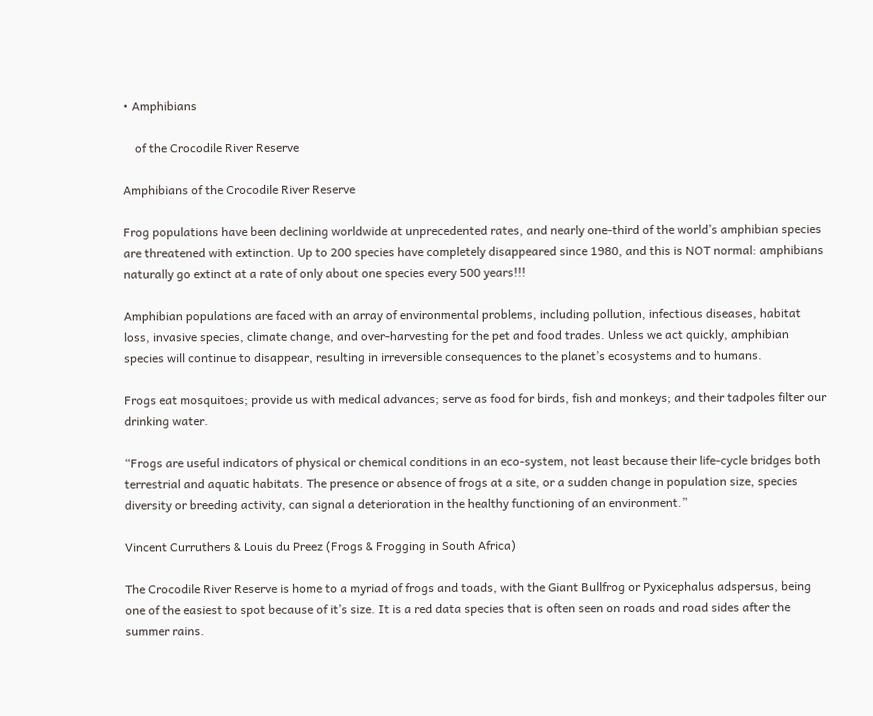• Amphibians

    of the Crocodile River Reserve

Amphibians of the Crocodile River Reserve

Frog populations have been declining worldwide at unprecedented rates, and nearly one-third of the world’s amphibian species are threatened with extinction. Up to 200 species have completely disappeared since 1980, and this is NOT normal: amphibians naturally go extinct at a rate of only about one species every 500 years!!!

Amphibian populations are faced with an array of environmental problems, including pollution, infectious diseases, habitat loss, invasive species, climate change, and over-harvesting for the pet and food trades. Unless we act quickly, amphibian species will continue to disappear, resulting in irreversible consequences to the planet’s ecosystems and to humans.

Frogs eat mosquitoes; provide us with medical advances; serve as food for birds, fish and monkeys; and their tadpoles filter our drinking water.

“Frogs are useful indicators of physical or chemical conditions in an eco-system, not least because their life-cycle bridges both terrestrial and aquatic habitats. The presence or absence of frogs at a site, or a sudden change in population size, species diversity or breeding activity, can signal a deterioration in the healthy functioning of an environment.”

Vincent Curruthers & Louis du Preez (Frogs & Frogging in South Africa)

The Crocodile River Reserve is home to a myriad of frogs and toads, with the Giant Bullfrog or Pyxicephalus adspersus, being one of the easiest to spot because of it’s size. It is a red data species that is often seen on roads and road sides after the summer rains.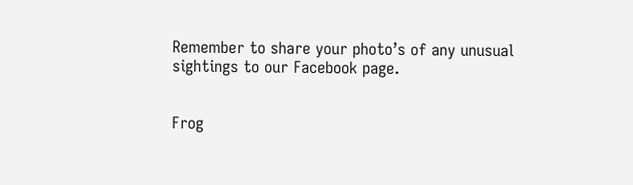Remember to share your photo’s of any unusual sightings to our Facebook page.


Frog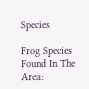Species

Frog Species Found In The Area: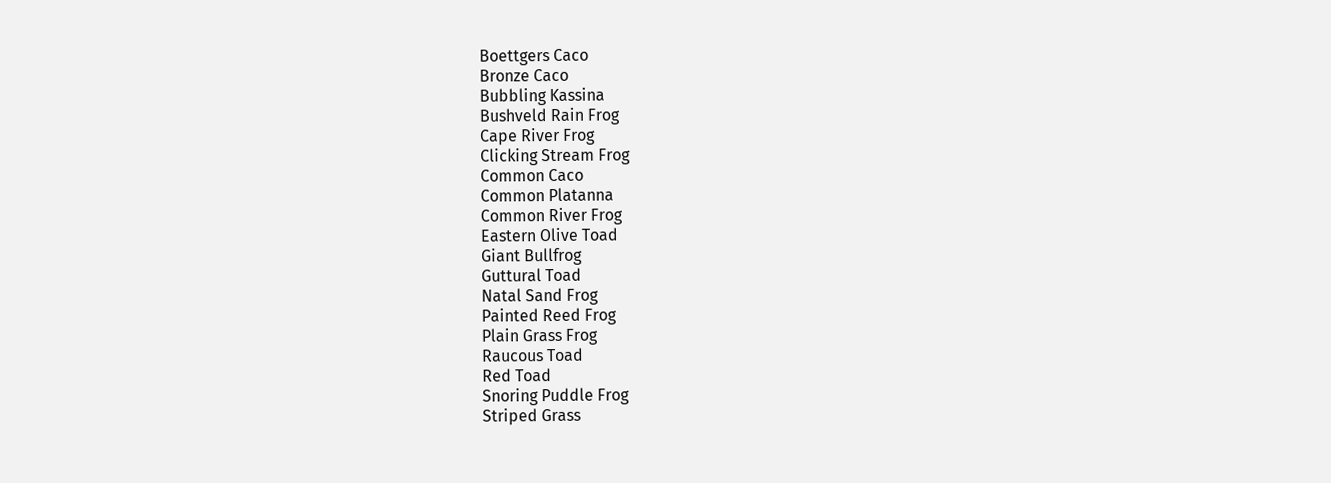Boettgers Caco
Bronze Caco
Bubbling Kassina
Bushveld Rain Frog
Cape River Frog
Clicking Stream Frog
Common Caco
Common Platanna
Common River Frog
Eastern Olive Toad
Giant Bullfrog
Guttural Toad
Natal Sand Frog
Painted Reed Frog
Plain Grass Frog
Raucous Toad
Red Toad
Snoring Puddle Frog
Striped Grass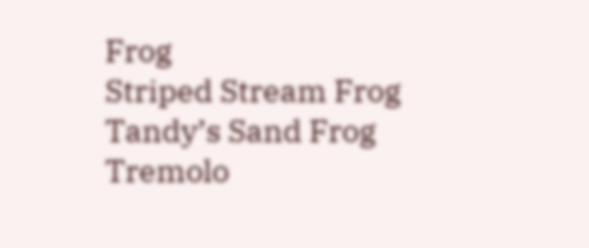Frog
Striped Stream Frog
Tandy’s Sand Frog
Tremolo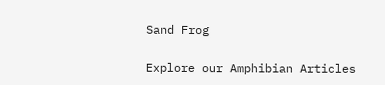Sand Frog

Explore our Amphibian Articles